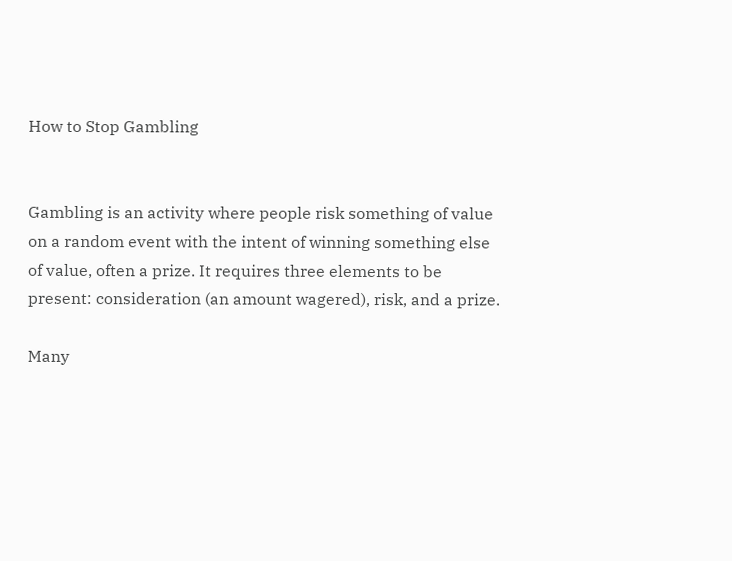How to Stop Gambling


Gambling is an activity where people risk something of value on a random event with the intent of winning something else of value, often a prize. It requires three elements to be present: consideration (an amount wagered), risk, and a prize.

Many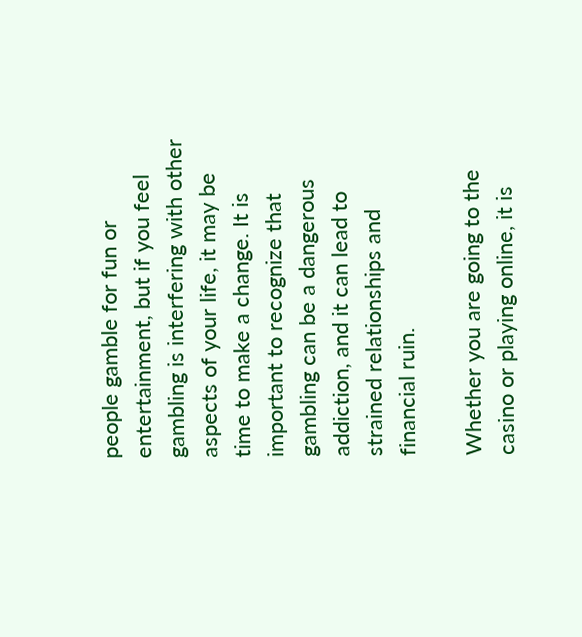people gamble for fun or entertainment, but if you feel gambling is interfering with other aspects of your life, it may be time to make a change. It is important to recognize that gambling can be a dangerous addiction, and it can lead to strained relationships and financial ruin.

Whether you are going to the casino or playing online, it is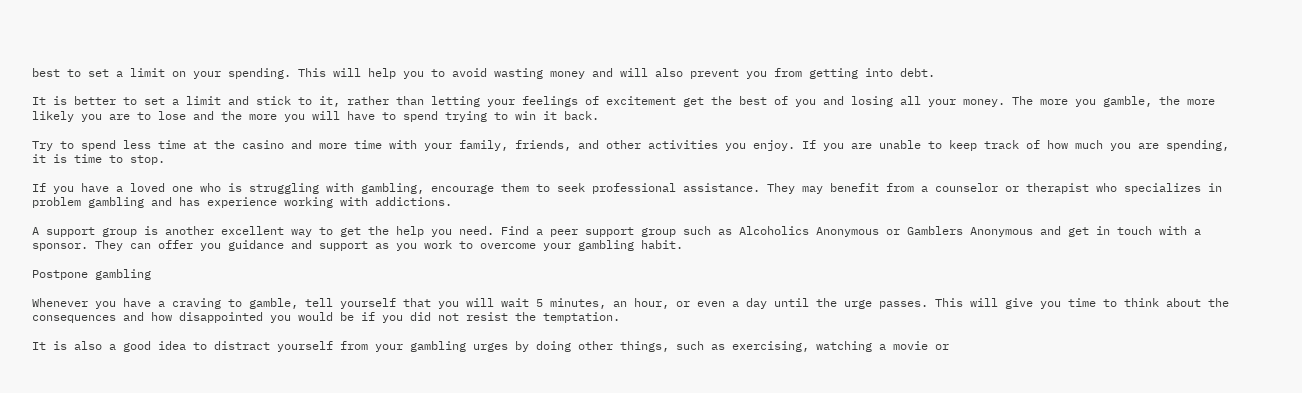best to set a limit on your spending. This will help you to avoid wasting money and will also prevent you from getting into debt.

It is better to set a limit and stick to it, rather than letting your feelings of excitement get the best of you and losing all your money. The more you gamble, the more likely you are to lose and the more you will have to spend trying to win it back.

Try to spend less time at the casino and more time with your family, friends, and other activities you enjoy. If you are unable to keep track of how much you are spending, it is time to stop.

If you have a loved one who is struggling with gambling, encourage them to seek professional assistance. They may benefit from a counselor or therapist who specializes in problem gambling and has experience working with addictions.

A support group is another excellent way to get the help you need. Find a peer support group such as Alcoholics Anonymous or Gamblers Anonymous and get in touch with a sponsor. They can offer you guidance and support as you work to overcome your gambling habit.

Postpone gambling

Whenever you have a craving to gamble, tell yourself that you will wait 5 minutes, an hour, or even a day until the urge passes. This will give you time to think about the consequences and how disappointed you would be if you did not resist the temptation.

It is also a good idea to distract yourself from your gambling urges by doing other things, such as exercising, watching a movie or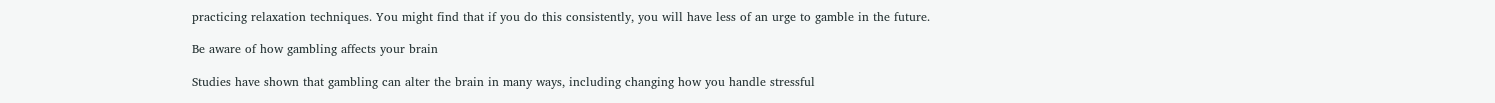practicing relaxation techniques. You might find that if you do this consistently, you will have less of an urge to gamble in the future.

Be aware of how gambling affects your brain

Studies have shown that gambling can alter the brain in many ways, including changing how you handle stressful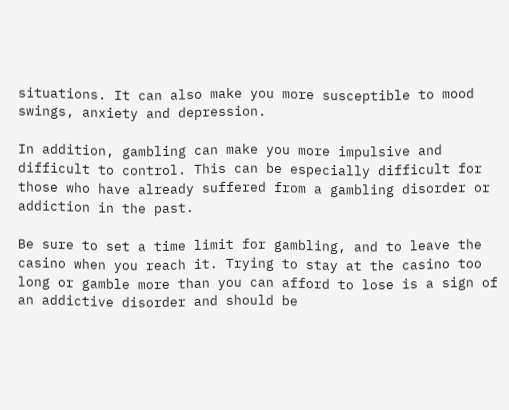situations. It can also make you more susceptible to mood swings, anxiety and depression.

In addition, gambling can make you more impulsive and difficult to control. This can be especially difficult for those who have already suffered from a gambling disorder or addiction in the past.

Be sure to set a time limit for gambling, and to leave the casino when you reach it. Trying to stay at the casino too long or gamble more than you can afford to lose is a sign of an addictive disorder and should be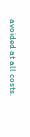avoided at all costs.